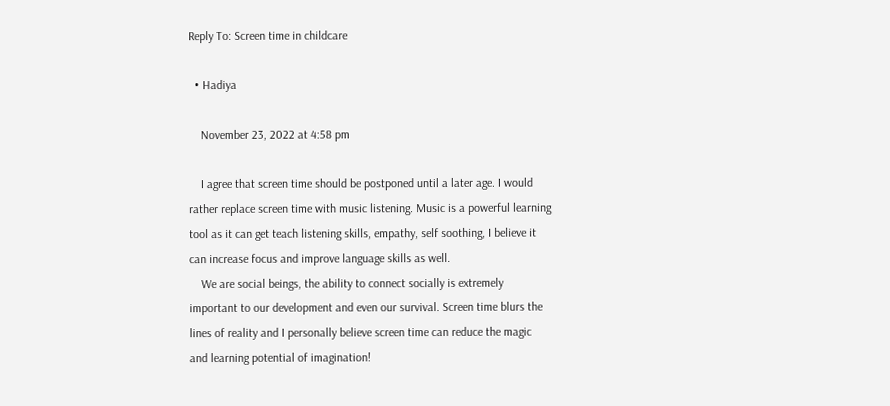Reply To: Screen time in childcare

  • Hadiya

    November 23, 2022 at 4:58 pm

    I agree that screen time should be postponed until a later age. I would rather replace screen time with music listening. Music is a powerful learning tool as it can get teach listening skills, empathy, self soothing, I believe it can increase focus and improve language skills as well.
    We are social beings, the ability to connect socially is extremely important to our development and even our survival. Screen time blurs the lines of reality and I personally believe screen time can reduce the magic and learning potential of imagination!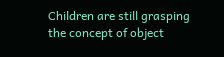Children are still grasping the concept of object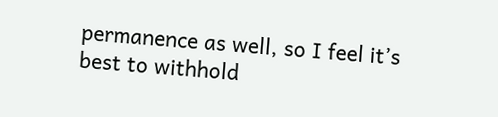permanence as well, so I feel it’s best to withhold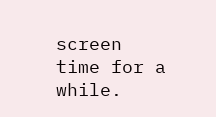screen time for a while.